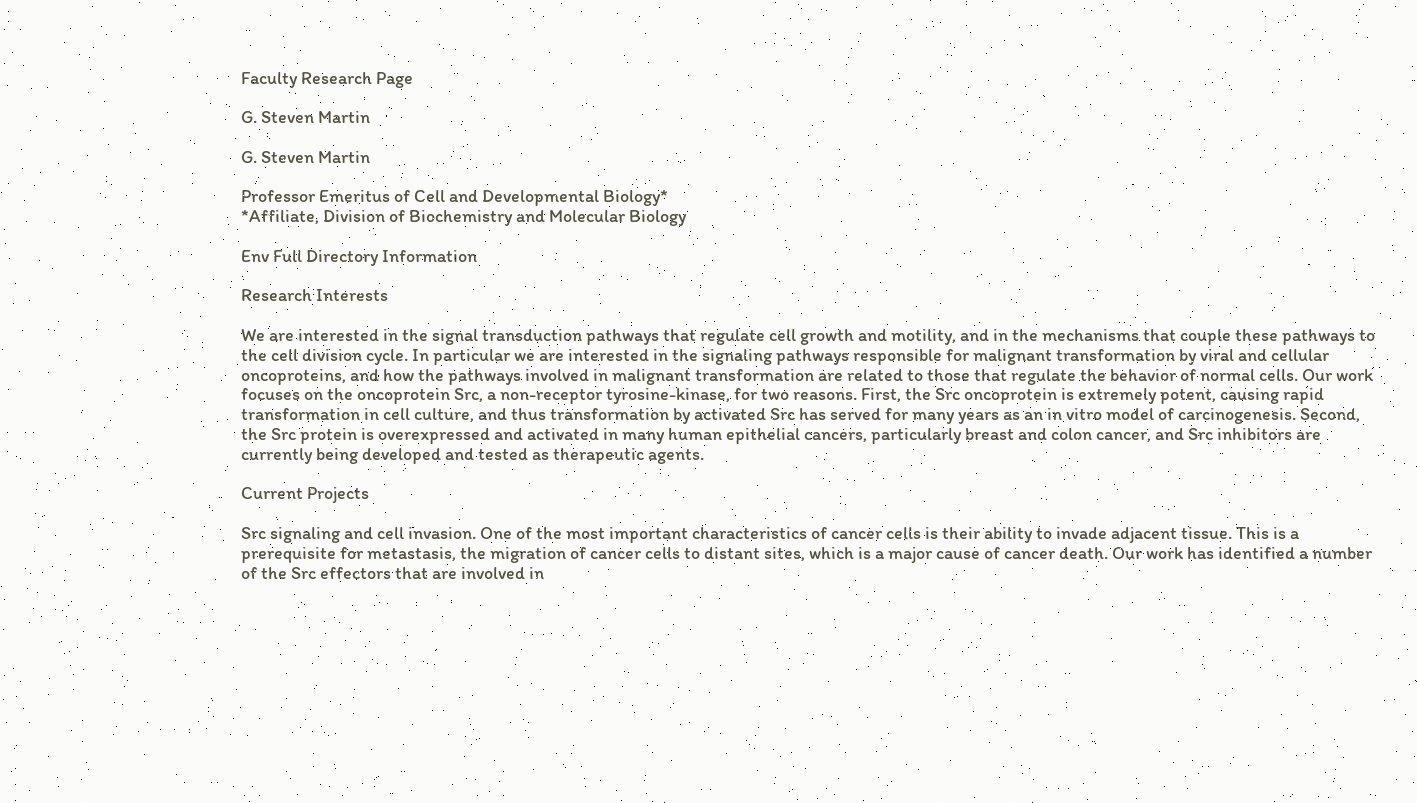Faculty Research Page

G. Steven Martin

G. Steven Martin

Professor Emeritus of Cell and Developmental Biology*
*Affiliate, Division of Biochemistry and Molecular Biology

Env Full Directory Information

Research Interests

We are interested in the signal transduction pathways that regulate cell growth and motility, and in the mechanisms that couple these pathways to the cell division cycle. In particular we are interested in the signaling pathways responsible for malignant transformation by viral and cellular oncoproteins, and how the pathways involved in malignant transformation are related to those that regulate the behavior of normal cells. Our work focuses on the oncoprotein Src, a non-receptor tyrosine-kinase, for two reasons. First, the Src oncoprotein is extremely potent, causing rapid transformation in cell culture, and thus transformation by activated Src has served for many years as an in vitro model of carcinogenesis. Second, the Src protein is overexpressed and activated in many human epithelial cancers, particularly breast and colon cancer, and Src inhibitors are currently being developed and tested as therapeutic agents.

Current Projects

Src signaling and cell invasion. One of the most important characteristics of cancer cells is their ability to invade adjacent tissue. This is a prerequisite for metastasis, the migration of cancer cells to distant sites, which is a major cause of cancer death. Our work has identified a number of the Src effectors that are involved in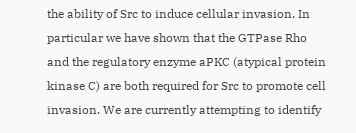the ability of Src to induce cellular invasion. In particular we have shown that the GTPase Rho and the regulatory enzyme aPKC (atypical protein kinase C) are both required for Src to promote cell invasion. We are currently attempting to identify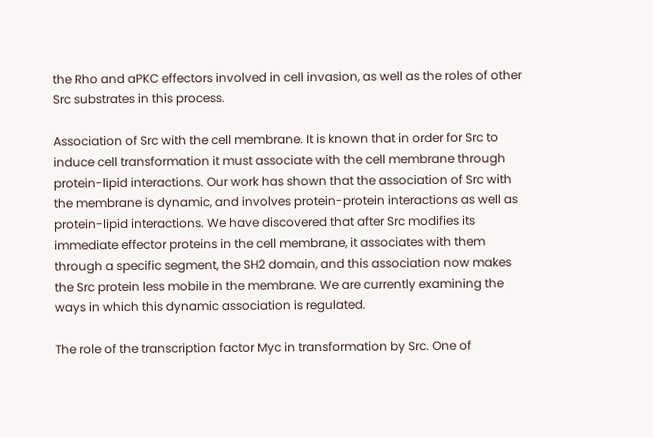the Rho and aPKC effectors involved in cell invasion, as well as the roles of other Src substrates in this process.

Association of Src with the cell membrane. It is known that in order for Src to induce cell transformation it must associate with the cell membrane through protein-lipid interactions. Our work has shown that the association of Src with the membrane is dynamic, and involves protein-protein interactions as well as protein-lipid interactions. We have discovered that after Src modifies its immediate effector proteins in the cell membrane, it associates with them through a specific segment, the SH2 domain, and this association now makes the Src protein less mobile in the membrane. We are currently examining the ways in which this dynamic association is regulated.

The role of the transcription factor Myc in transformation by Src. One of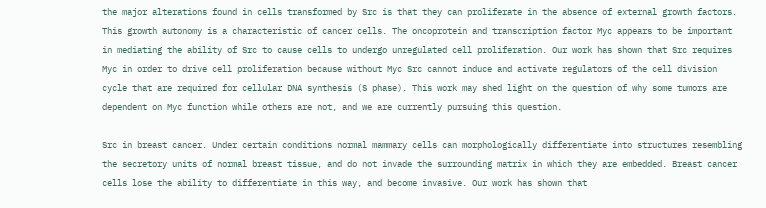the major alterations found in cells transformed by Src is that they can proliferate in the absence of external growth factors. This growth autonomy is a characteristic of cancer cells. The oncoprotein and transcription factor Myc appears to be important in mediating the ability of Src to cause cells to undergo unregulated cell proliferation. Our work has shown that Src requires Myc in order to drive cell proliferation because without Myc Src cannot induce and activate regulators of the cell division cycle that are required for cellular DNA synthesis (S phase). This work may shed light on the question of why some tumors are dependent on Myc function while others are not, and we are currently pursuing this question.

Src in breast cancer. Under certain conditions normal mammary cells can morphologically differentiate into structures resembling the secretory units of normal breast tissue, and do not invade the surrounding matrix in which they are embedded. Breast cancer cells lose the ability to differentiate in this way, and become invasive. Our work has shown that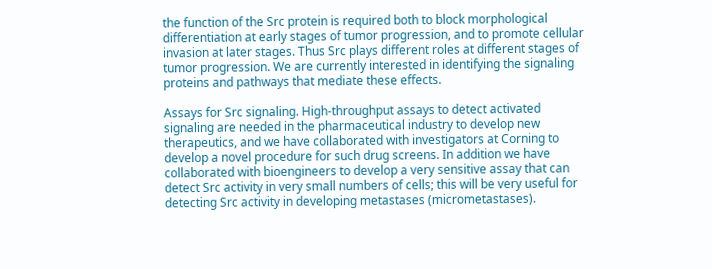the function of the Src protein is required both to block morphological differentiation at early stages of tumor progression, and to promote cellular invasion at later stages. Thus Src plays different roles at different stages of tumor progression. We are currently interested in identifying the signaling proteins and pathways that mediate these effects.

Assays for Src signaling. High-throughput assays to detect activated signaling are needed in the pharmaceutical industry to develop new therapeutics, and we have collaborated with investigators at Corning to develop a novel procedure for such drug screens. In addition we have collaborated with bioengineers to develop a very sensitive assay that can detect Src activity in very small numbers of cells; this will be very useful for detecting Src activity in developing metastases (micrometastases).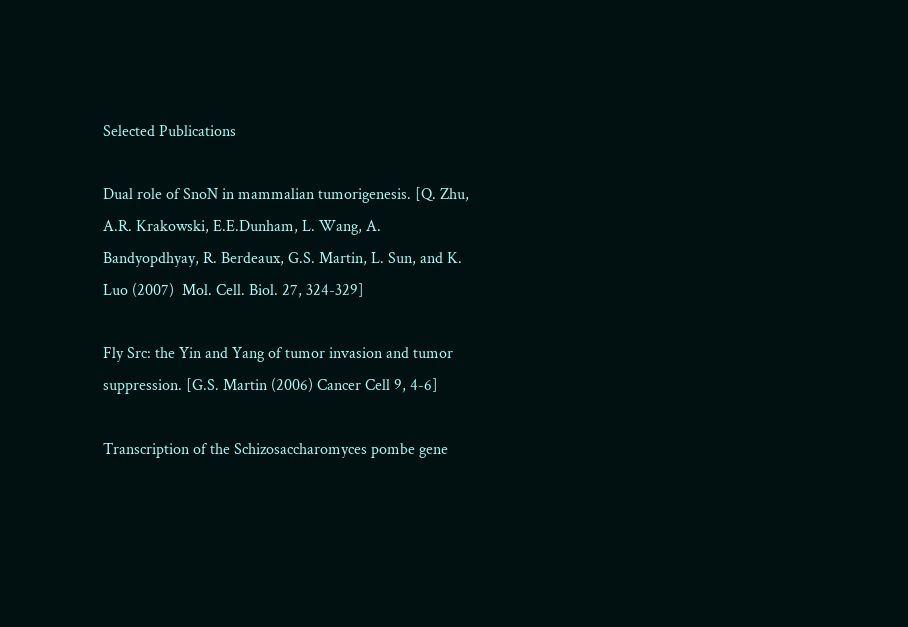Selected Publications

Dual role of SnoN in mammalian tumorigenesis. [Q. Zhu,  A.R. Krakowski, E.E.Dunham, L. Wang, A. Bandyopdhyay, R. Berdeaux, G.S. Martin, L. Sun, and K. Luo (2007)  Mol. Cell. Biol. 27, 324-329]

Fly Src: the Yin and Yang of tumor invasion and tumor suppression. [G.S. Martin (2006) Cancer Cell 9, 4-6]

Transcription of the Schizosaccharomyces pombe gene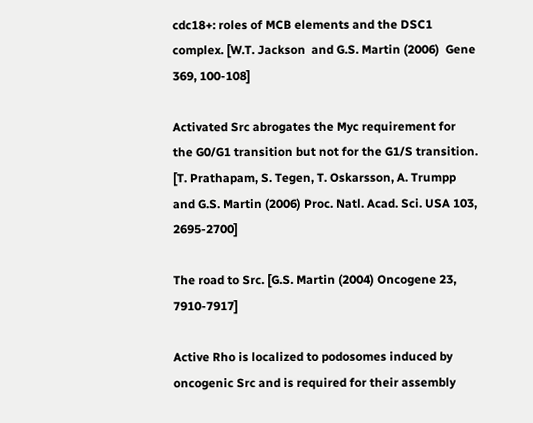cdc18+: roles of MCB elements and the DSC1 complex. [W.T. Jackson  and G.S. Martin (2006)  Gene 369, 100-108]

Activated Src abrogates the Myc requirement for the G0/G1 transition but not for the G1/S transition. [T. Prathapam, S. Tegen, T. Oskarsson, A. Trumpp and G.S. Martin (2006) Proc. Natl. Acad. Sci. USA 103, 2695-2700]

The road to Src. [G.S. Martin (2004) Oncogene 23, 7910-7917]

Active Rho is localized to podosomes induced by oncogenic Src and is required for their assembly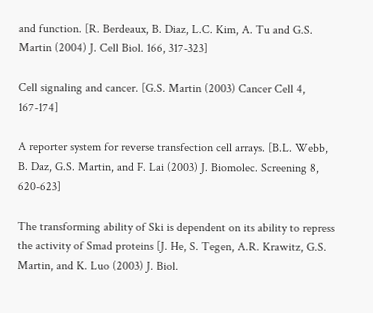and function. [R. Berdeaux, B. Diaz, L.C. Kim, A. Tu and G.S. Martin (2004) J. Cell Biol. 166, 317-323]

Cell signaling and cancer. [G.S. Martin (2003) Cancer Cell 4, 167-174]

A reporter system for reverse transfection cell arrays. [B.L. Webb, B. Daz, G.S. Martin, and F. Lai (2003) J. Biomolec. Screening 8, 620-623]

The transforming ability of Ski is dependent on its ability to repress the activity of Smad proteins [J. He, S. Tegen, A.R. Krawitz, G.S. Martin, and K. Luo (2003) J. Biol.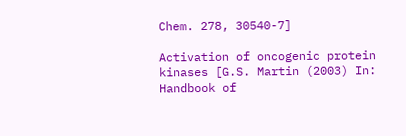Chem. 278, 30540-7]

Activation of oncogenic protein kinases [G.S. Martin (2003) In: Handbook of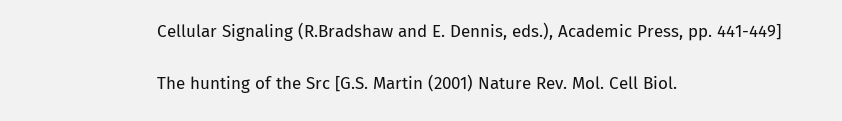Cellular Signaling (R.Bradshaw and E. Dennis, eds.), Academic Press, pp. 441-449]

The hunting of the Src [G.S. Martin (2001) Nature Rev. Mol. Cell Biol.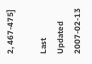2, 467-475]

Last Updated 2007-02-13